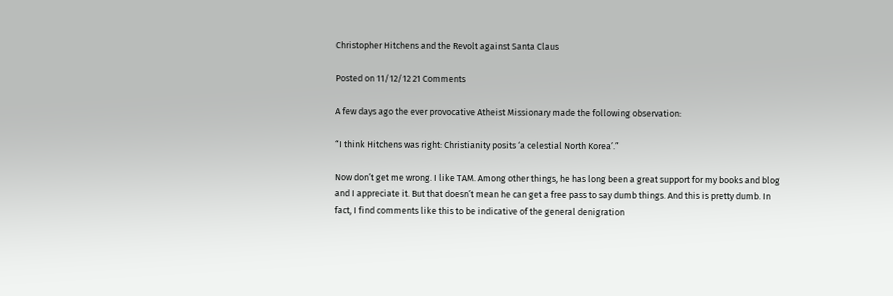Christopher Hitchens and the Revolt against Santa Claus

Posted on 11/12/12 21 Comments

A few days ago the ever provocative Atheist Missionary made the following observation:

“I think Hitchens was right: Christianity posits ‘a celestial North Korea’.”

Now don’t get me wrong. I like TAM. Among other things, he has long been a great support for my books and blog and I appreciate it. But that doesn’t mean he can get a free pass to say dumb things. And this is pretty dumb. In fact, I find comments like this to be indicative of the general denigration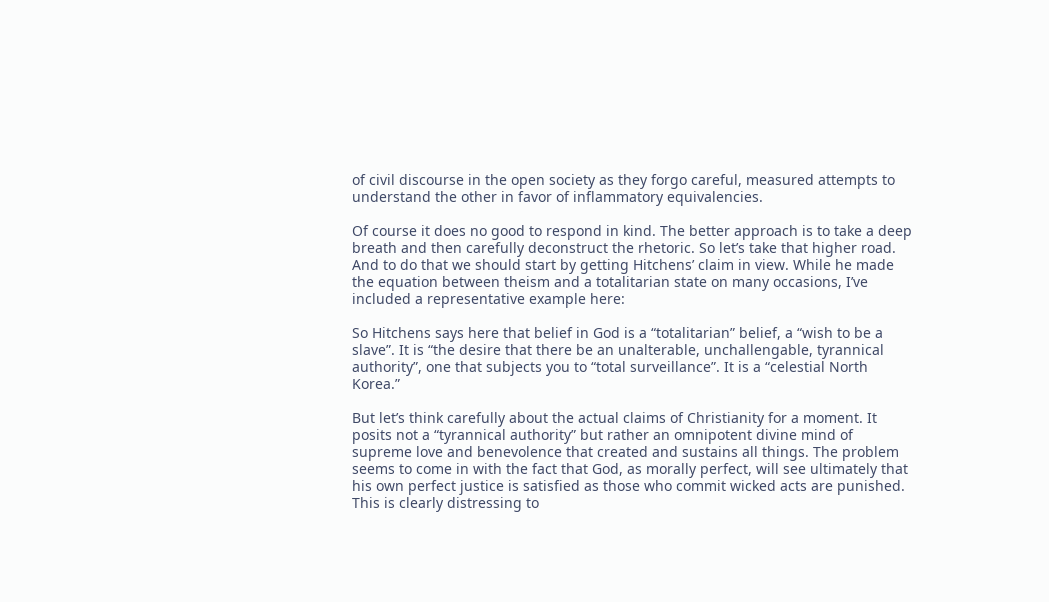of civil discourse in the open society as they forgo careful, measured attempts to understand the other in favor of inflammatory equivalencies.

Of course it does no good to respond in kind. The better approach is to take a deep breath and then carefully deconstruct the rhetoric. So let’s take that higher road. And to do that we should start by getting Hitchens’ claim in view. While he made the equation between theism and a totalitarian state on many occasions, I’ve included a representative example here:

So Hitchens says here that belief in God is a “totalitarian” belief, a “wish to be a slave”. It is “the desire that there be an unalterable, unchallengable, tyrannical authority”, one that subjects you to “total surveillance”. It is a “celestial North Korea.”

But let’s think carefully about the actual claims of Christianity for a moment. It posits not a “tyrannical authority” but rather an omnipotent divine mind of supreme love and benevolence that created and sustains all things. The problem seems to come in with the fact that God, as morally perfect, will see ultimately that his own perfect justice is satisfied as those who commit wicked acts are punished. This is clearly distressing to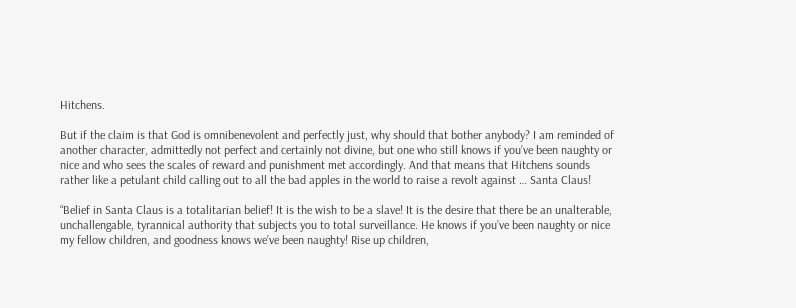Hitchens.

But if the claim is that God is omnibenevolent and perfectly just, why should that bother anybody? I am reminded of another character, admittedly not perfect and certainly not divine, but one who still knows if you’ve been naughty or nice and who sees the scales of reward and punishment met accordingly. And that means that Hitchens sounds rather like a petulant child calling out to all the bad apples in the world to raise a revolt against … Santa Claus!

“Belief in Santa Claus is a totalitarian belief! It is the wish to be a slave! It is the desire that there be an unalterable, unchallengable, tyrannical authority that subjects you to total surveillance. He knows if you’ve been naughty or nice my fellow children, and goodness knows we’ve been naughty! Rise up children,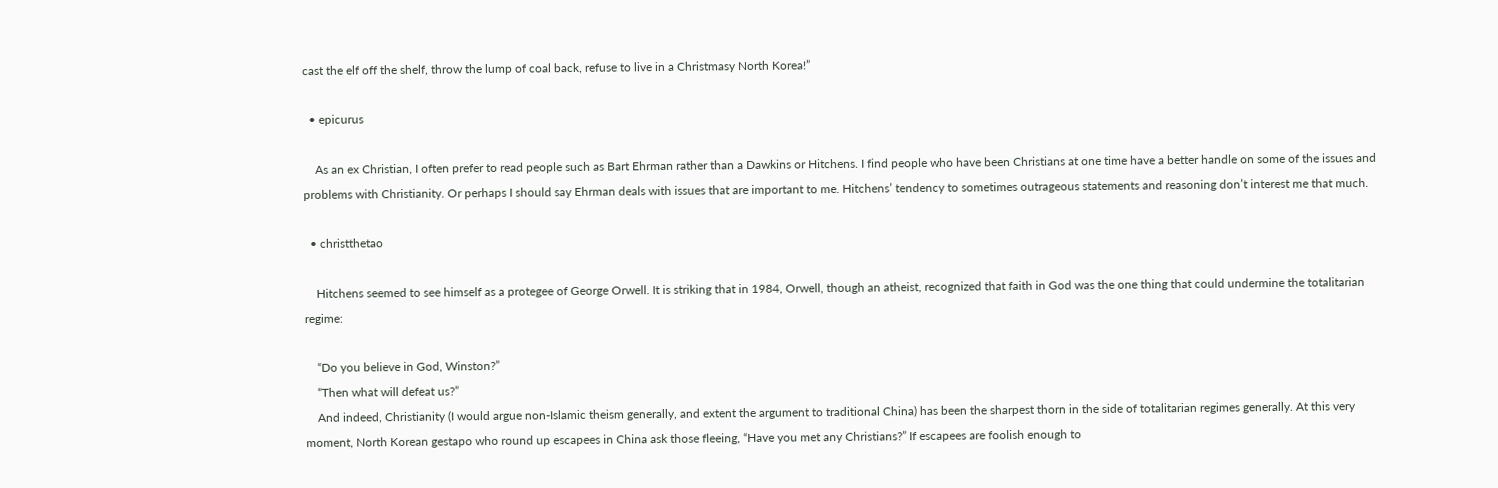cast the elf off the shelf, throw the lump of coal back, refuse to live in a Christmasy North Korea!”

  • epicurus

    As an ex Christian, I often prefer to read people such as Bart Ehrman rather than a Dawkins or Hitchens. I find people who have been Christians at one time have a better handle on some of the issues and problems with Christianity. Or perhaps I should say Ehrman deals with issues that are important to me. Hitchens’ tendency to sometimes outrageous statements and reasoning don’t interest me that much.

  • christthetao

    Hitchens seemed to see himself as a protegee of George Orwell. It is striking that in 1984, Orwell, though an atheist, recognized that faith in God was the one thing that could undermine the totalitarian regime:

    “Do you believe in God, Winston?”
    “Then what will defeat us?”
    And indeed, Christianity (I would argue non-Islamic theism generally, and extent the argument to traditional China) has been the sharpest thorn in the side of totalitarian regimes generally. At this very moment, North Korean gestapo who round up escapees in China ask those fleeing, “Have you met any Christians?” If escapees are foolish enough to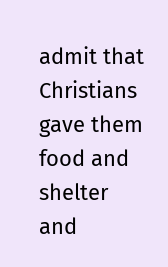admit that Christians gave them food and shelter and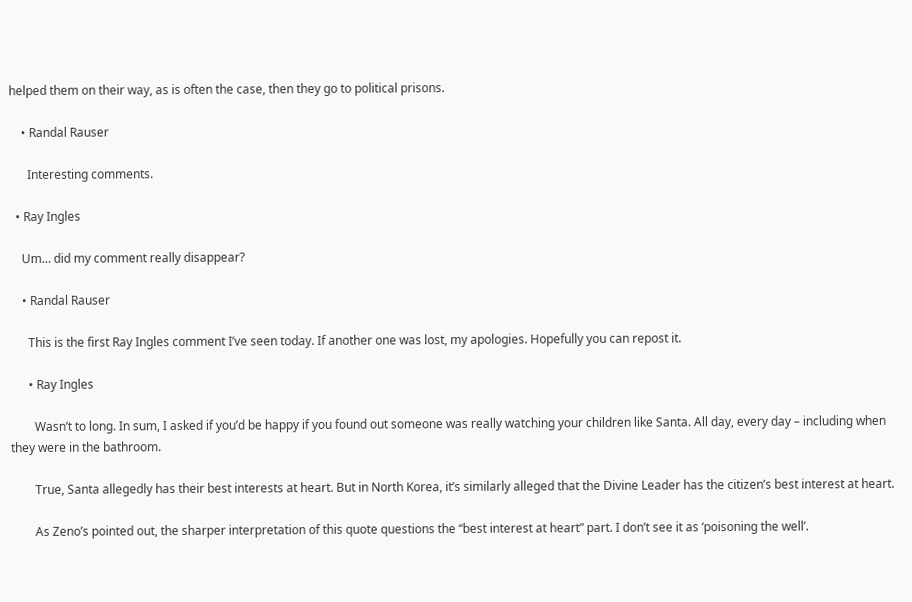helped them on their way, as is often the case, then they go to political prisons.

    • Randal Rauser

      Interesting comments.

  • Ray Ingles

    Um… did my comment really disappear?

    • Randal Rauser

      This is the first Ray Ingles comment I’ve seen today. If another one was lost, my apologies. Hopefully you can repost it.

      • Ray Ingles

        Wasn’t to long. In sum, I asked if you’d be happy if you found out someone was really watching your children like Santa. All day, every day – including when they were in the bathroom.

        True, Santa allegedly has their best interests at heart. But in North Korea, it’s similarly alleged that the Divine Leader has the citizen’s best interest at heart.

        As Zeno’s pointed out, the sharper interpretation of this quote questions the “best interest at heart” part. I don’t see it as ‘poisoning the well’.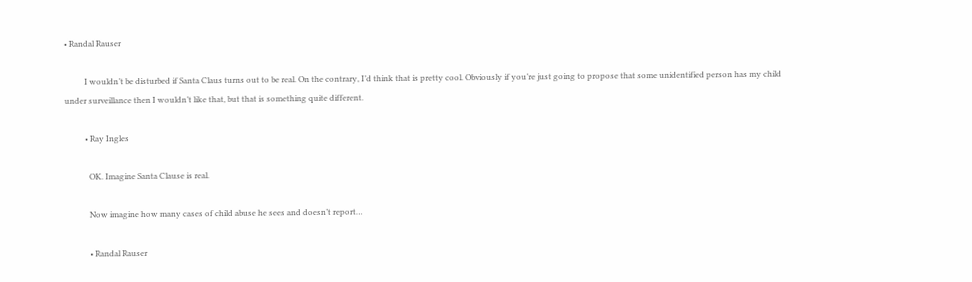• Randal Rauser

          I wouldn’t be disturbed if Santa Claus turns out to be real. On the contrary, I’d think that is pretty cool. Obviously if you’re just going to propose that some unidentified person has my child under surveillance then I wouldn’t like that, but that is something quite different.

          • Ray Ingles

            OK. Imagine Santa Clause is real.

            Now imagine how many cases of child abuse he sees and doesn’t report…

            • Randal Rauser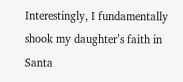Interestingly, I fundamentally shook my daughter’s faith in Santa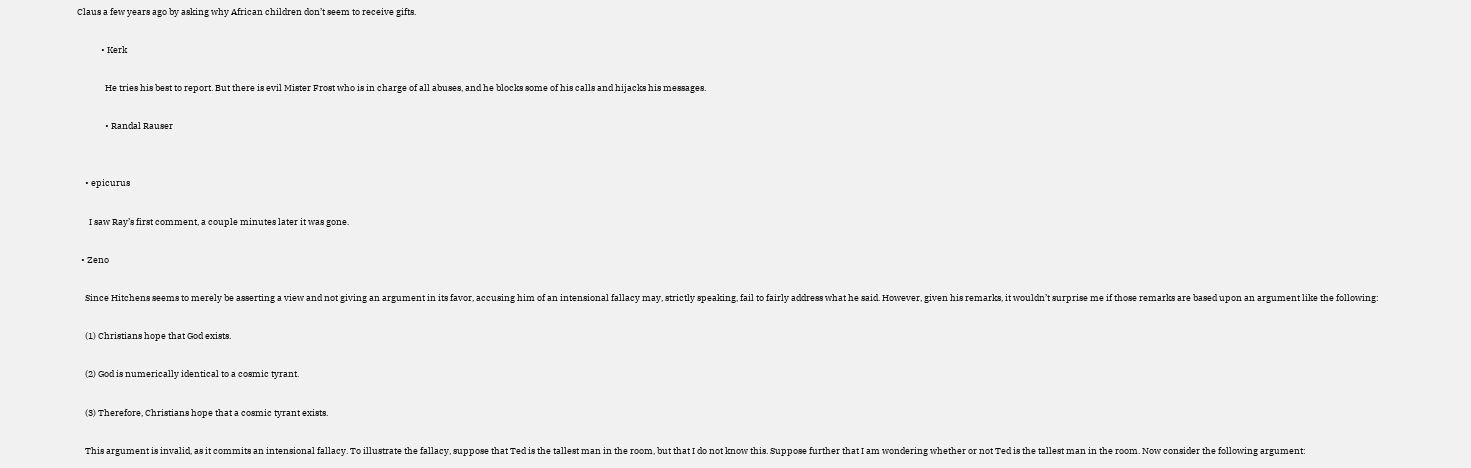Claus a few years ago by asking why African children don’t seem to receive gifts.

            • Kerk

              He tries his best to report. But there is evil Mister Frost who is in charge of all abuses, and he blocks some of his calls and hijacks his messages.

              • Randal Rauser


    • epicurus

      I saw Ray’s first comment, a couple minutes later it was gone.

  • Zeno

    Since Hitchens seems to merely be asserting a view and not giving an argument in its favor, accusing him of an intensional fallacy may, strictly speaking, fail to fairly address what he said. However, given his remarks, it wouldn’t surprise me if those remarks are based upon an argument like the following:

    (1) Christians hope that God exists.

    (2) God is numerically identical to a cosmic tyrant.

    (3) Therefore, Christians hope that a cosmic tyrant exists.

    This argument is invalid, as it commits an intensional fallacy. To illustrate the fallacy, suppose that Ted is the tallest man in the room, but that I do not know this. Suppose further that I am wondering whether or not Ted is the tallest man in the room. Now consider the following argument: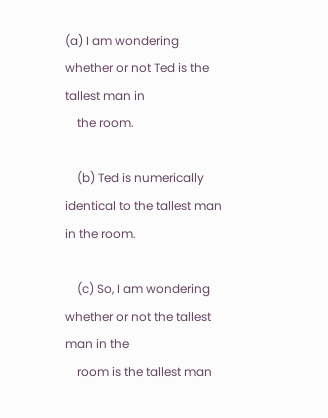(a) I am wondering whether or not Ted is the tallest man in
    the room.

    (b) Ted is numerically identical to the tallest man in the room.

    (c) So, I am wondering whether or not the tallest man in the
    room is the tallest man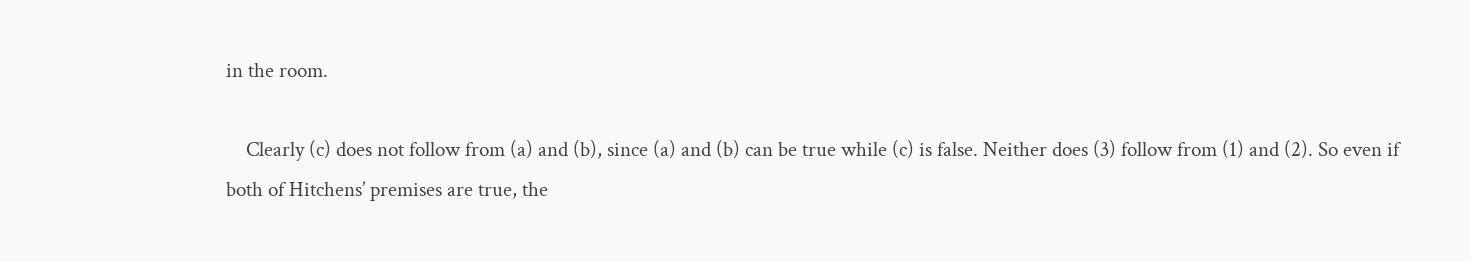in the room.

    Clearly (c) does not follow from (a) and (b), since (a) and (b) can be true while (c) is false. Neither does (3) follow from (1) and (2). So even if both of Hitchens’ premises are true, the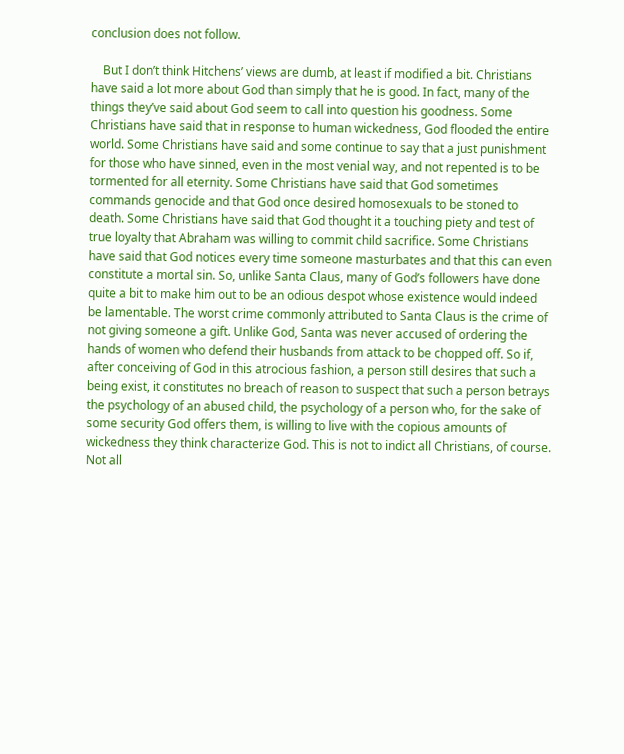conclusion does not follow.

    But I don’t think Hitchens’ views are dumb, at least if modified a bit. Christians have said a lot more about God than simply that he is good. In fact, many of the things they’ve said about God seem to call into question his goodness. Some Christians have said that in response to human wickedness, God flooded the entire world. Some Christians have said and some continue to say that a just punishment for those who have sinned, even in the most venial way, and not repented is to be tormented for all eternity. Some Christians have said that God sometimes commands genocide and that God once desired homosexuals to be stoned to death. Some Christians have said that God thought it a touching piety and test of true loyalty that Abraham was willing to commit child sacrifice. Some Christians have said that God notices every time someone masturbates and that this can even constitute a mortal sin. So, unlike Santa Claus, many of God’s followers have done quite a bit to make him out to be an odious despot whose existence would indeed be lamentable. The worst crime commonly attributed to Santa Claus is the crime of not giving someone a gift. Unlike God, Santa was never accused of ordering the hands of women who defend their husbands from attack to be chopped off. So if, after conceiving of God in this atrocious fashion, a person still desires that such a being exist, it constitutes no breach of reason to suspect that such a person betrays the psychology of an abused child, the psychology of a person who, for the sake of some security God offers them, is willing to live with the copious amounts of wickedness they think characterize God. This is not to indict all Christians, of course. Not all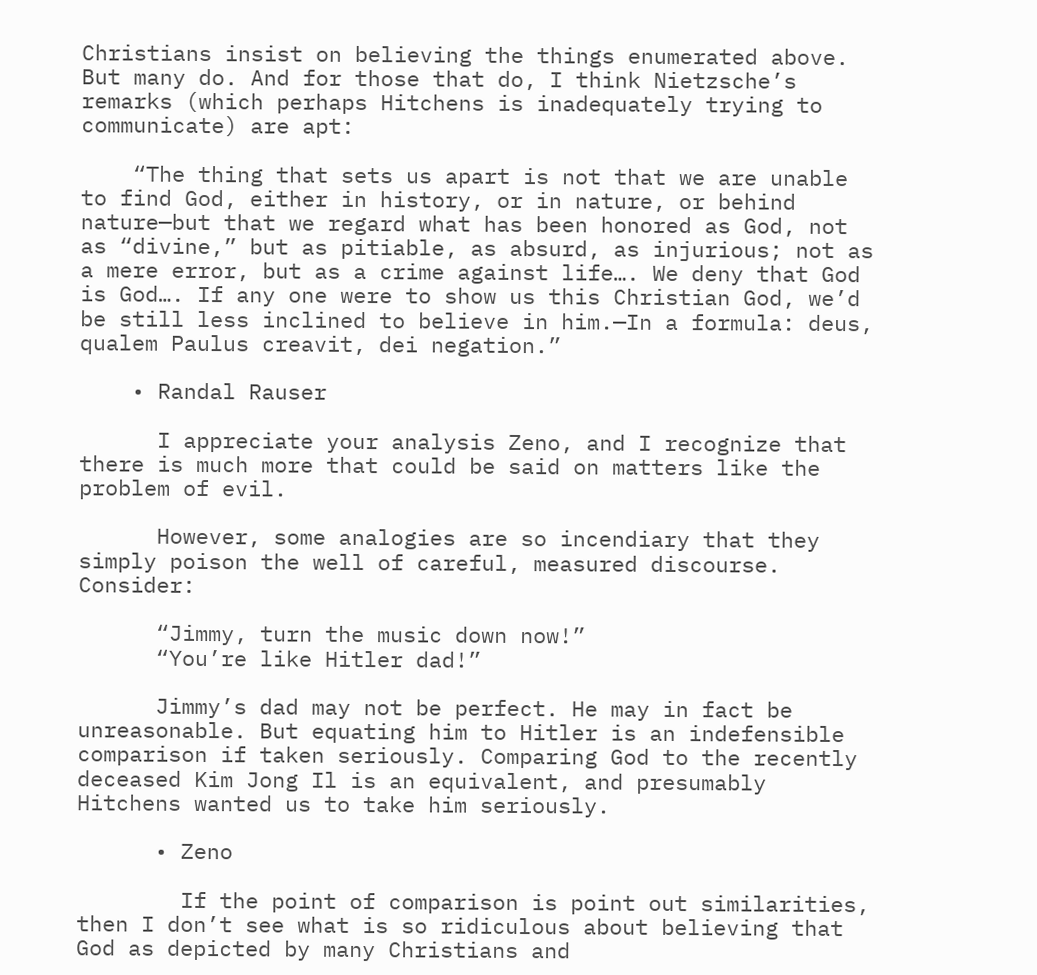Christians insist on believing the things enumerated above. But many do. And for those that do, I think Nietzsche’s remarks (which perhaps Hitchens is inadequately trying to communicate) are apt:

    “The thing that sets us apart is not that we are unable to find God, either in history, or in nature, or behind nature—but that we regard what has been honored as God, not as “divine,” but as pitiable, as absurd, as injurious; not as a mere error, but as a crime against life…. We deny that God is God…. If any one were to show us this Christian God, we’d be still less inclined to believe in him.—In a formula: deus, qualem Paulus creavit, dei negation.”

    • Randal Rauser

      I appreciate your analysis Zeno, and I recognize that there is much more that could be said on matters like the problem of evil.

      However, some analogies are so incendiary that they simply poison the well of careful, measured discourse. Consider:

      “Jimmy, turn the music down now!”
      “You’re like Hitler dad!”

      Jimmy’s dad may not be perfect. He may in fact be unreasonable. But equating him to Hitler is an indefensible comparison if taken seriously. Comparing God to the recently deceased Kim Jong Il is an equivalent, and presumably Hitchens wanted us to take him seriously.

      • Zeno

        If the point of comparison is point out similarities, then I don’t see what is so ridiculous about believing that God as depicted by many Christians and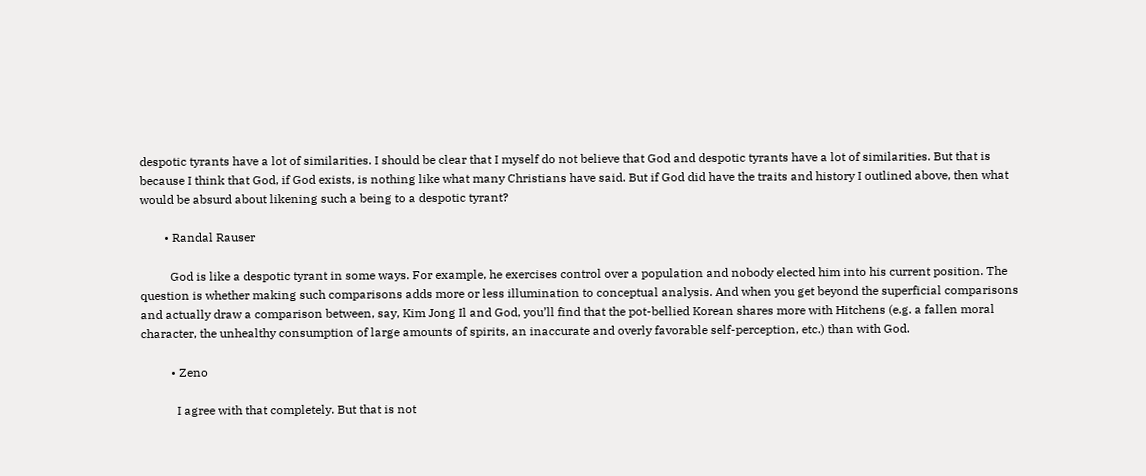despotic tyrants have a lot of similarities. I should be clear that I myself do not believe that God and despotic tyrants have a lot of similarities. But that is because I think that God, if God exists, is nothing like what many Christians have said. But if God did have the traits and history I outlined above, then what would be absurd about likening such a being to a despotic tyrant?

        • Randal Rauser

          God is like a despotic tyrant in some ways. For example, he exercises control over a population and nobody elected him into his current position. The question is whether making such comparisons adds more or less illumination to conceptual analysis. And when you get beyond the superficial comparisons and actually draw a comparison between, say, Kim Jong Il and God, you’ll find that the pot-bellied Korean shares more with Hitchens (e.g. a fallen moral character, the unhealthy consumption of large amounts of spirits, an inaccurate and overly favorable self-perception, etc.) than with God.

          • Zeno

            I agree with that completely. But that is not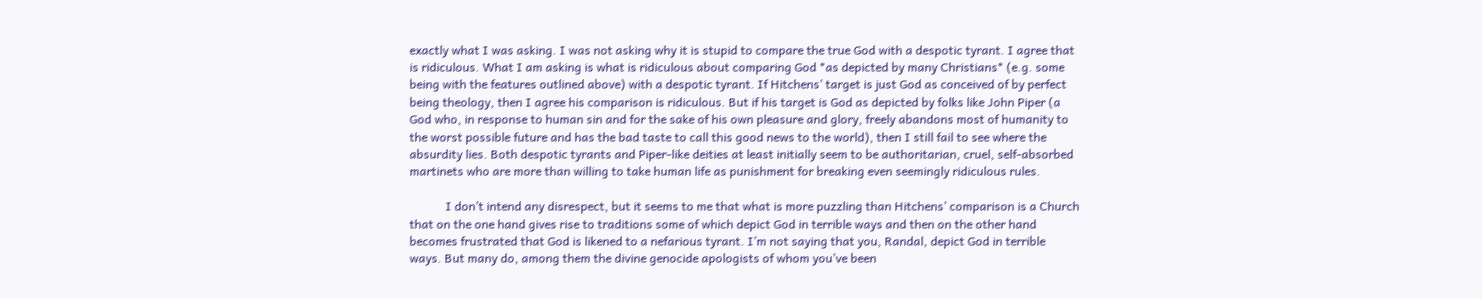exactly what I was asking. I was not asking why it is stupid to compare the true God with a despotic tyrant. I agree that is ridiculous. What I am asking is what is ridiculous about comparing God *as depicted by many Christians* (e.g. some being with the features outlined above) with a despotic tyrant. If Hitchens’ target is just God as conceived of by perfect being theology, then I agree his comparison is ridiculous. But if his target is God as depicted by folks like John Piper (a God who, in response to human sin and for the sake of his own pleasure and glory, freely abandons most of humanity to the worst possible future and has the bad taste to call this good news to the world), then I still fail to see where the absurdity lies. Both despotic tyrants and Piper-like deities at least initially seem to be authoritarian, cruel, self-absorbed martinets who are more than willing to take human life as punishment for breaking even seemingly ridiculous rules.

            I don’t intend any disrespect, but it seems to me that what is more puzzling than Hitchens’ comparison is a Church that on the one hand gives rise to traditions some of which depict God in terrible ways and then on the other hand becomes frustrated that God is likened to a nefarious tyrant. I’m not saying that you, Randal, depict God in terrible ways. But many do, among them the divine genocide apologists of whom you’ve been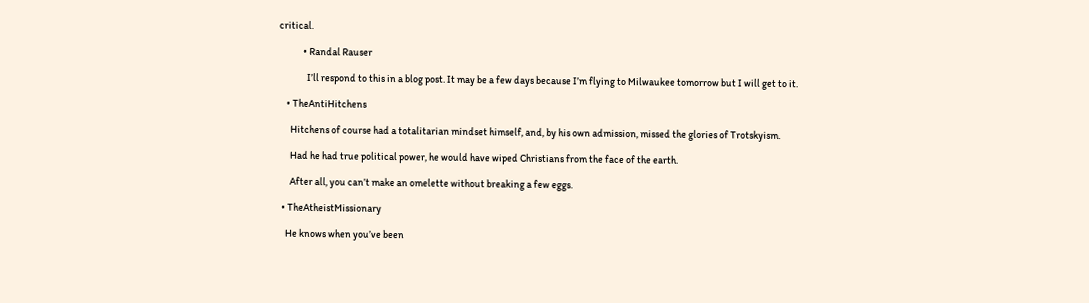critical.

            • Randal Rauser

              I’ll respond to this in a blog post. It may be a few days because I’m flying to Milwaukee tomorrow but I will get to it.

    • TheAntiHitchens

      Hitchens of course had a totalitarian mindset himself, and, by his own admission, missed the glories of Trotskyism.

      Had he had true political power, he would have wiped Christians from the face of the earth.

      After all, you can’t make an omelette without breaking a few eggs.

  • TheAtheistMissionary

    He knows when you’ve been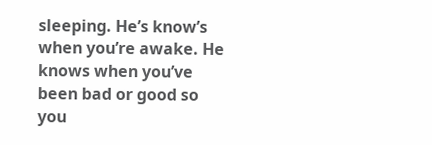sleeping. He’s know’s when you’re awake. He knows when you’ve been bad or good so you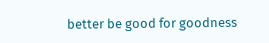better be good for goodness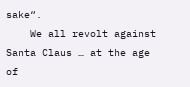sake“.
    We all revolt against Santa Claus … at the age of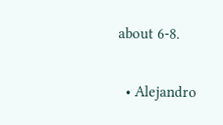about 6-8.

  • Alejandro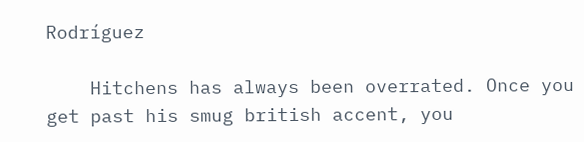Rodríguez

    Hitchens has always been overrated. Once you get past his smug british accent, you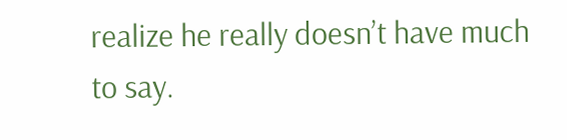realize he really doesn’t have much to say.